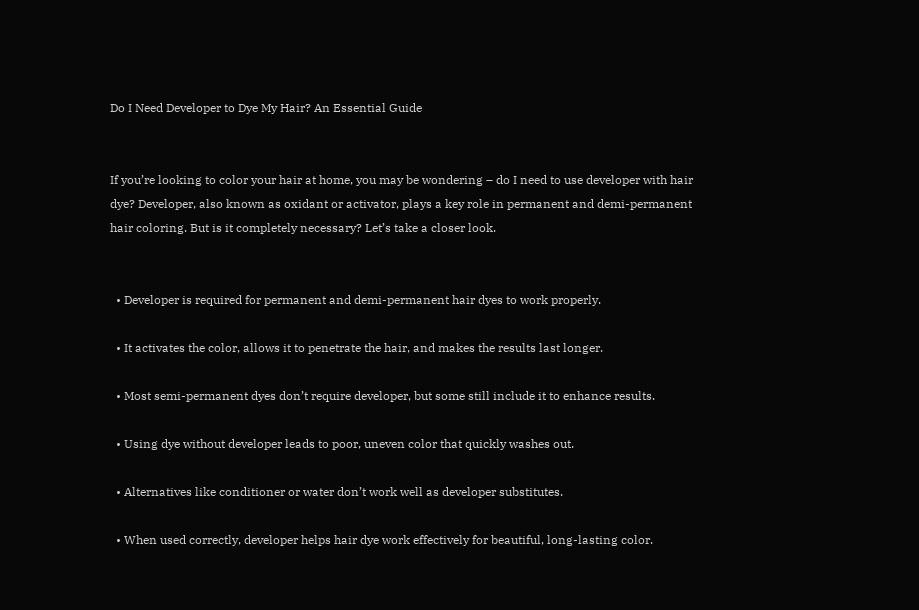Do I Need Developer to Dye My Hair? An Essential Guide


If you’re looking to color your hair at home, you may be wondering – do I need to use developer with hair dye? Developer, also known as oxidant or activator, plays a key role in permanent and demi-permanent hair coloring. But is it completely necessary? Let’s take a closer look.


  • Developer is required for permanent and demi-permanent hair dyes to work properly.

  • It activates the color, allows it to penetrate the hair, and makes the results last longer.

  • Most semi-permanent dyes don’t require developer, but some still include it to enhance results.

  • Using dye without developer leads to poor, uneven color that quickly washes out.

  • Alternatives like conditioner or water don’t work well as developer substitutes.

  • When used correctly, developer helps hair dye work effectively for beautiful, long-lasting color.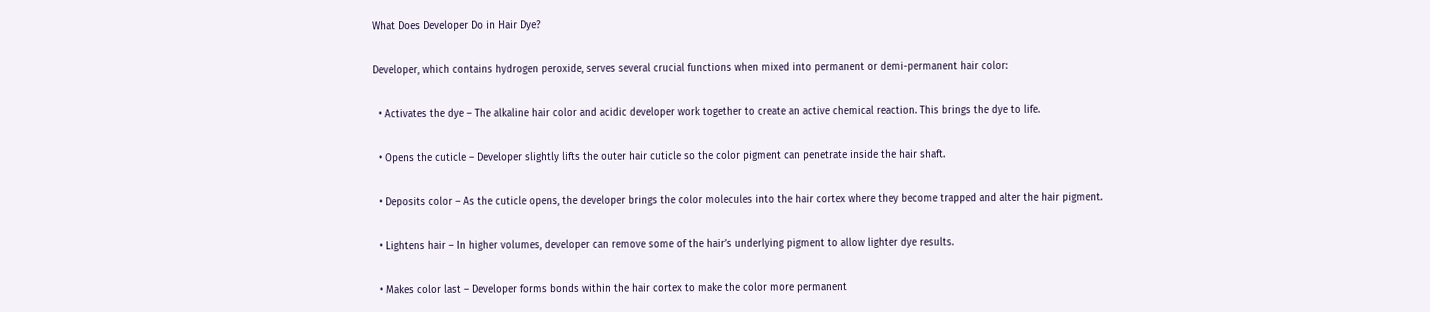What Does Developer Do in Hair Dye?

Developer, which contains hydrogen peroxide, serves several crucial functions when mixed into permanent or demi-permanent hair color:

  • Activates the dye – The alkaline hair color and acidic developer work together to create an active chemical reaction. This brings the dye to life.

  • Opens the cuticle – Developer slightly lifts the outer hair cuticle so the color pigment can penetrate inside the hair shaft.

  • Deposits color – As the cuticle opens, the developer brings the color molecules into the hair cortex where they become trapped and alter the hair pigment.

  • Lightens hair – In higher volumes, developer can remove some of the hair’s underlying pigment to allow lighter dye results.

  • Makes color last – Developer forms bonds within the hair cortex to make the color more permanent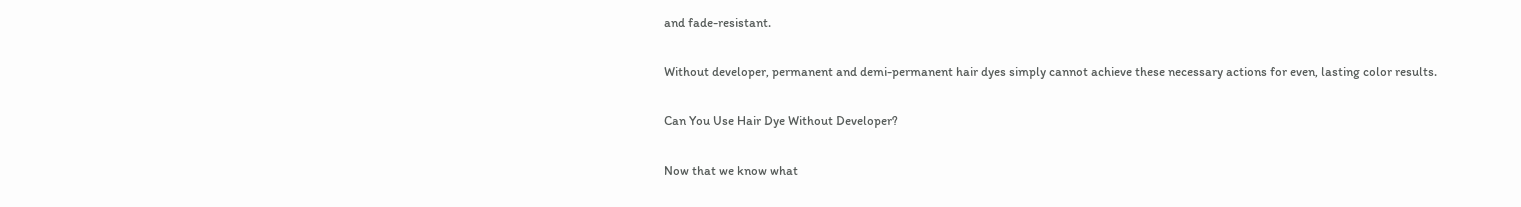and fade-resistant.

Without developer, permanent and demi-permanent hair dyes simply cannot achieve these necessary actions for even, lasting color results.

Can You Use Hair Dye Without Developer?

Now that we know what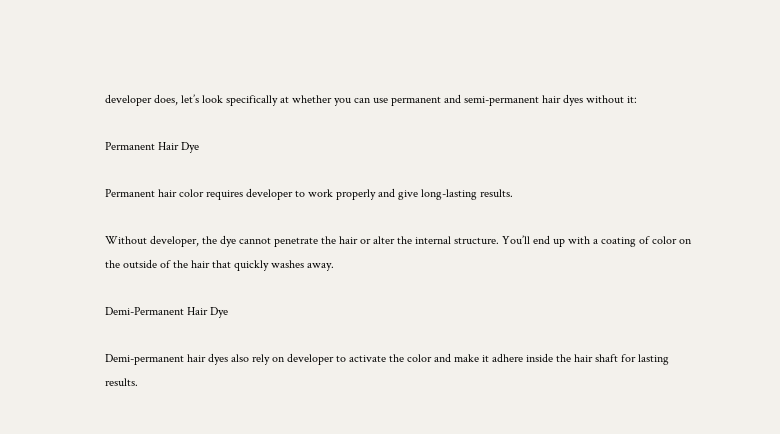developer does, let’s look specifically at whether you can use permanent and semi-permanent hair dyes without it:

Permanent Hair Dye

Permanent hair color requires developer to work properly and give long-lasting results.

Without developer, the dye cannot penetrate the hair or alter the internal structure. You’ll end up with a coating of color on the outside of the hair that quickly washes away.

Demi-Permanent Hair Dye

Demi-permanent hair dyes also rely on developer to activate the color and make it adhere inside the hair shaft for lasting results.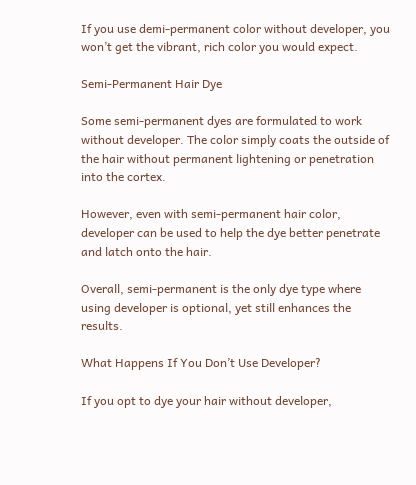If you use demi-permanent color without developer, you won’t get the vibrant, rich color you would expect.

Semi-Permanent Hair Dye

Some semi-permanent dyes are formulated to work without developer. The color simply coats the outside of the hair without permanent lightening or penetration into the cortex.

However, even with semi-permanent hair color, developer can be used to help the dye better penetrate and latch onto the hair.

Overall, semi-permanent is the only dye type where using developer is optional, yet still enhances the results.

What Happens If You Don’t Use Developer?

If you opt to dye your hair without developer,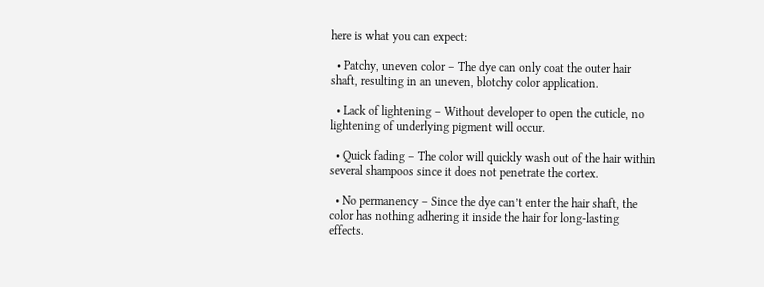here is what you can expect:

  • Patchy, uneven color – The dye can only coat the outer hair shaft, resulting in an uneven, blotchy color application.

  • Lack of lightening – Without developer to open the cuticle, no lightening of underlying pigment will occur.

  • Quick fading – The color will quickly wash out of the hair within several shampoos since it does not penetrate the cortex.

  • No permanency – Since the dye can’t enter the hair shaft, the color has nothing adhering it inside the hair for long-lasting effects.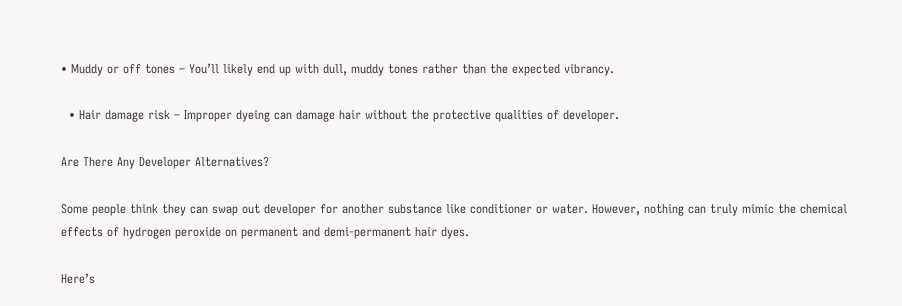• Muddy or off tones – You’ll likely end up with dull, muddy tones rather than the expected vibrancy.

  • Hair damage risk – Improper dyeing can damage hair without the protective qualities of developer.

Are There Any Developer Alternatives?

Some people think they can swap out developer for another substance like conditioner or water. However, nothing can truly mimic the chemical effects of hydrogen peroxide on permanent and demi-permanent hair dyes.

Here’s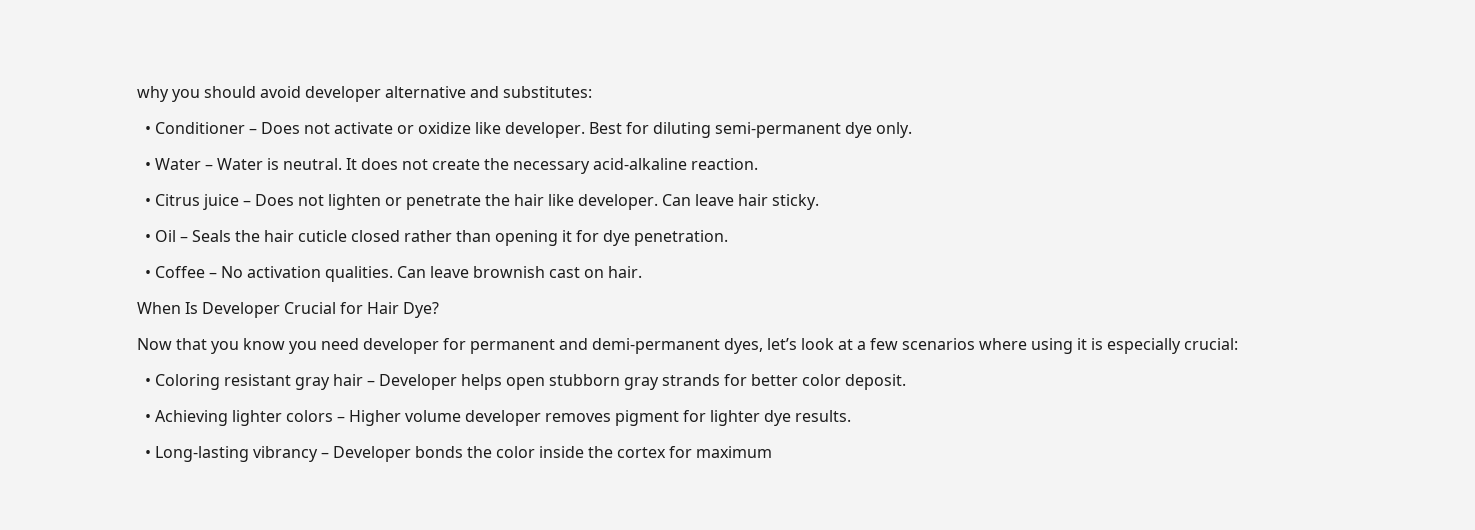why you should avoid developer alternative and substitutes:

  • Conditioner – Does not activate or oxidize like developer. Best for diluting semi-permanent dye only.

  • Water – Water is neutral. It does not create the necessary acid-alkaline reaction.

  • Citrus juice – Does not lighten or penetrate the hair like developer. Can leave hair sticky.

  • Oil – Seals the hair cuticle closed rather than opening it for dye penetration.

  • Coffee – No activation qualities. Can leave brownish cast on hair.

When Is Developer Crucial for Hair Dye?

Now that you know you need developer for permanent and demi-permanent dyes, let’s look at a few scenarios where using it is especially crucial:

  • Coloring resistant gray hair – Developer helps open stubborn gray strands for better color deposit.

  • Achieving lighter colors – Higher volume developer removes pigment for lighter dye results.

  • Long-lasting vibrancy – Developer bonds the color inside the cortex for maximum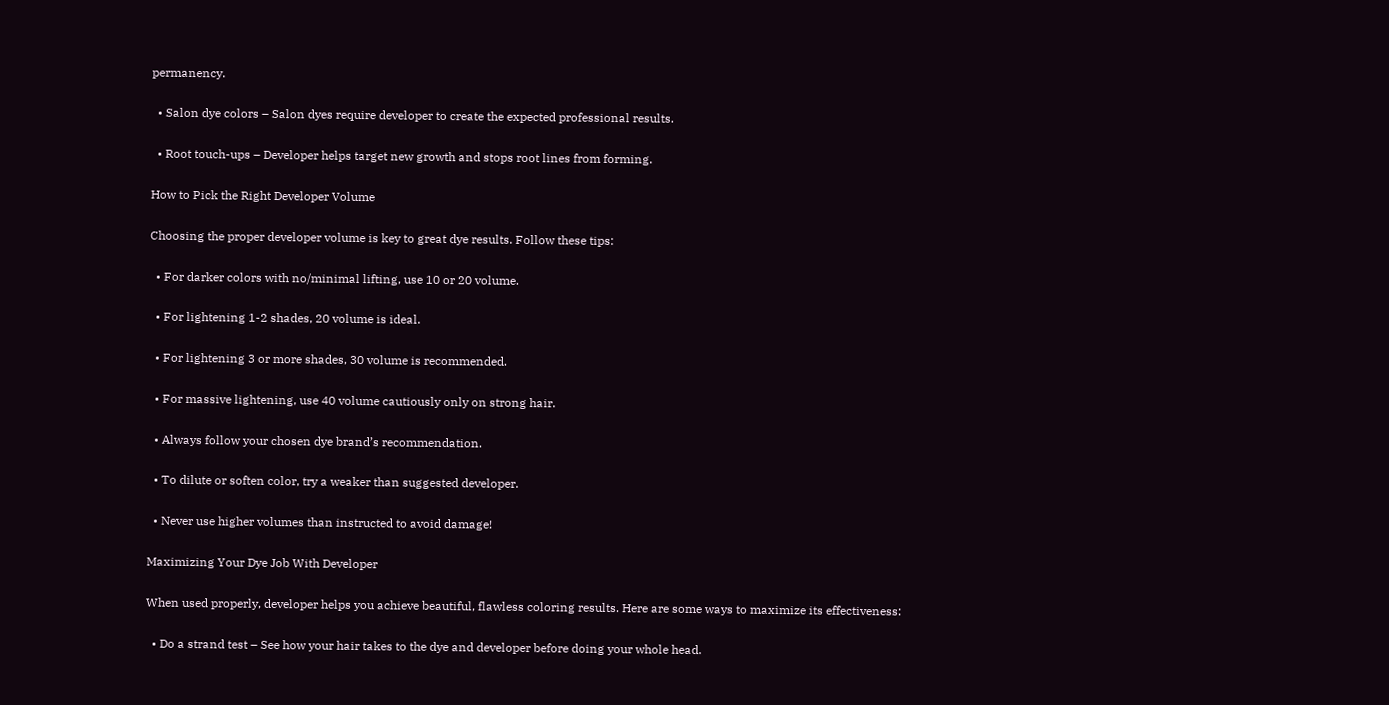permanency.

  • Salon dye colors – Salon dyes require developer to create the expected professional results.

  • Root touch-ups – Developer helps target new growth and stops root lines from forming.

How to Pick the Right Developer Volume

Choosing the proper developer volume is key to great dye results. Follow these tips:

  • For darker colors with no/minimal lifting, use 10 or 20 volume.

  • For lightening 1-2 shades, 20 volume is ideal.

  • For lightening 3 or more shades, 30 volume is recommended.

  • For massive lightening, use 40 volume cautiously only on strong hair.

  • Always follow your chosen dye brand’s recommendation.

  • To dilute or soften color, try a weaker than suggested developer.

  • Never use higher volumes than instructed to avoid damage!

Maximizing Your Dye Job With Developer

When used properly, developer helps you achieve beautiful, flawless coloring results. Here are some ways to maximize its effectiveness:

  • Do a strand test – See how your hair takes to the dye and developer before doing your whole head.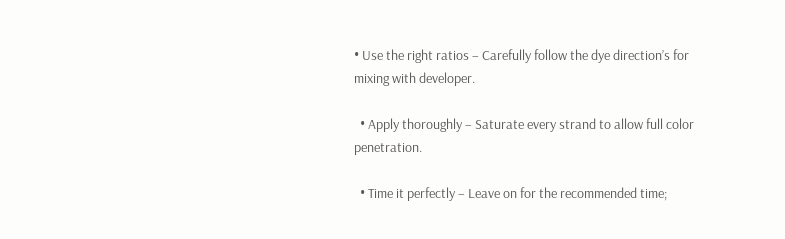• Use the right ratios – Carefully follow the dye direction’s for mixing with developer.

  • Apply thoroughly – Saturate every strand to allow full color penetration.

  • Time it perfectly – Leave on for the recommended time;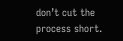don’t cut the process short.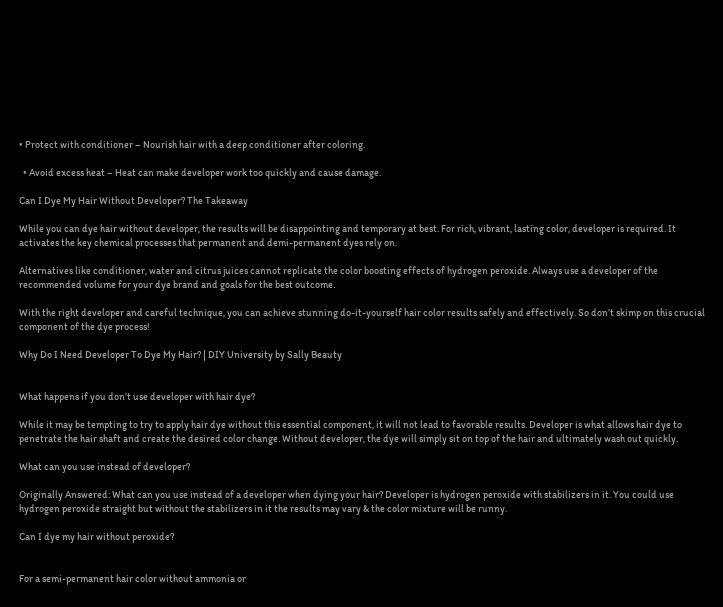• Protect with conditioner – Nourish hair with a deep conditioner after coloring.

  • Avoid excess heat – Heat can make developer work too quickly and cause damage.

Can I Dye My Hair Without Developer? The Takeaway

While you can dye hair without developer, the results will be disappointing and temporary at best. For rich, vibrant, lasting color, developer is required. It activates the key chemical processes that permanent and demi-permanent dyes rely on.

Alternatives like conditioner, water and citrus juices cannot replicate the color boosting effects of hydrogen peroxide. Always use a developer of the recommended volume for your dye brand and goals for the best outcome.

With the right developer and careful technique, you can achieve stunning do-it-yourself hair color results safely and effectively. So don’t skimp on this crucial component of the dye process!

Why Do I Need Developer To Dye My Hair? | DIY University by Sally Beauty


What happens if you don’t use developer with hair dye?

While it may be tempting to try to apply hair dye without this essential component, it will not lead to favorable results. Developer is what allows hair dye to penetrate the hair shaft and create the desired color change. Without developer, the dye will simply sit on top of the hair and ultimately wash out quickly.

What can you use instead of developer?

Originally Answered: What can you use instead of a developer when dying your hair? Developer is hydrogen peroxide with stabilizers in it. You could use hydrogen peroxide straight but without the stabilizers in it the results may vary & the color mixture will be runny.

Can I dye my hair without peroxide?


For a semi-permanent hair color without ammonia or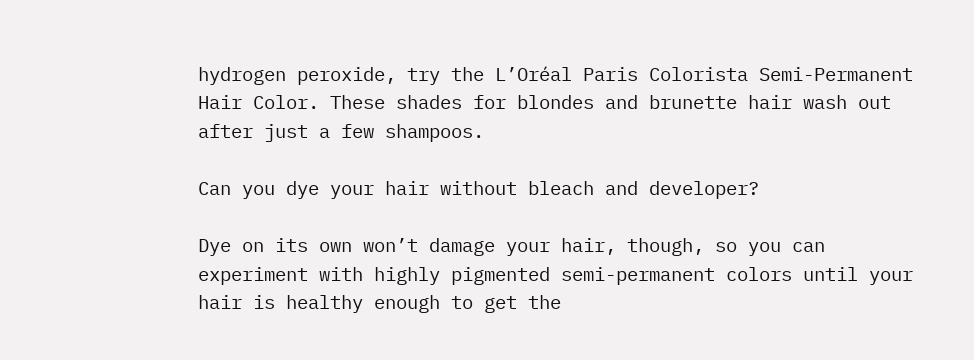hydrogen peroxide, try the L’Oréal Paris Colorista Semi-Permanent Hair Color. These shades for blondes and brunette hair wash out after just a few shampoos.

Can you dye your hair without bleach and developer?

Dye on its own won’t damage your hair, though, so you can experiment with highly pigmented semi-permanent colors until your hair is healthy enough to get the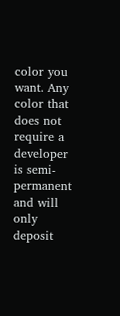color you want. Any color that does not require a developer is semi-permanent and will only deposit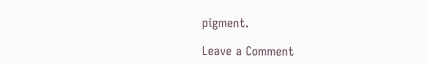pigment.

Leave a Comment